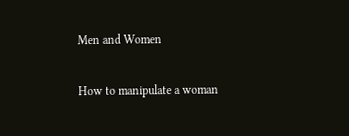Men and Women

How to manipulate a woman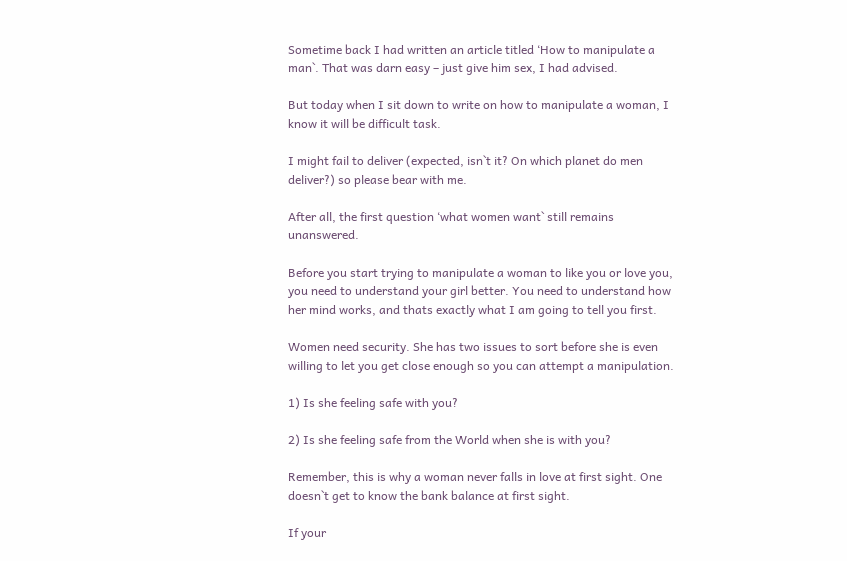Sometime back I had written an article titled ‘How to manipulate a man`. That was darn easy – just give him sex, I had advised.

But today when I sit down to write on how to manipulate a woman, I know it will be difficult task.

I might fail to deliver (expected, isn`t it? On which planet do men deliver?) so please bear with me.

After all, the first question ‘what women want` still remains unanswered.

Before you start trying to manipulate a woman to like you or love you, you need to understand your girl better. You need to understand how her mind works, and thats exactly what I am going to tell you first.

Women need security. She has two issues to sort before she is even willing to let you get close enough so you can attempt a manipulation.

1) Is she feeling safe with you?

2) Is she feeling safe from the World when she is with you?

Remember, this is why a woman never falls in love at first sight. One doesn`t get to know the bank balance at first sight.

If your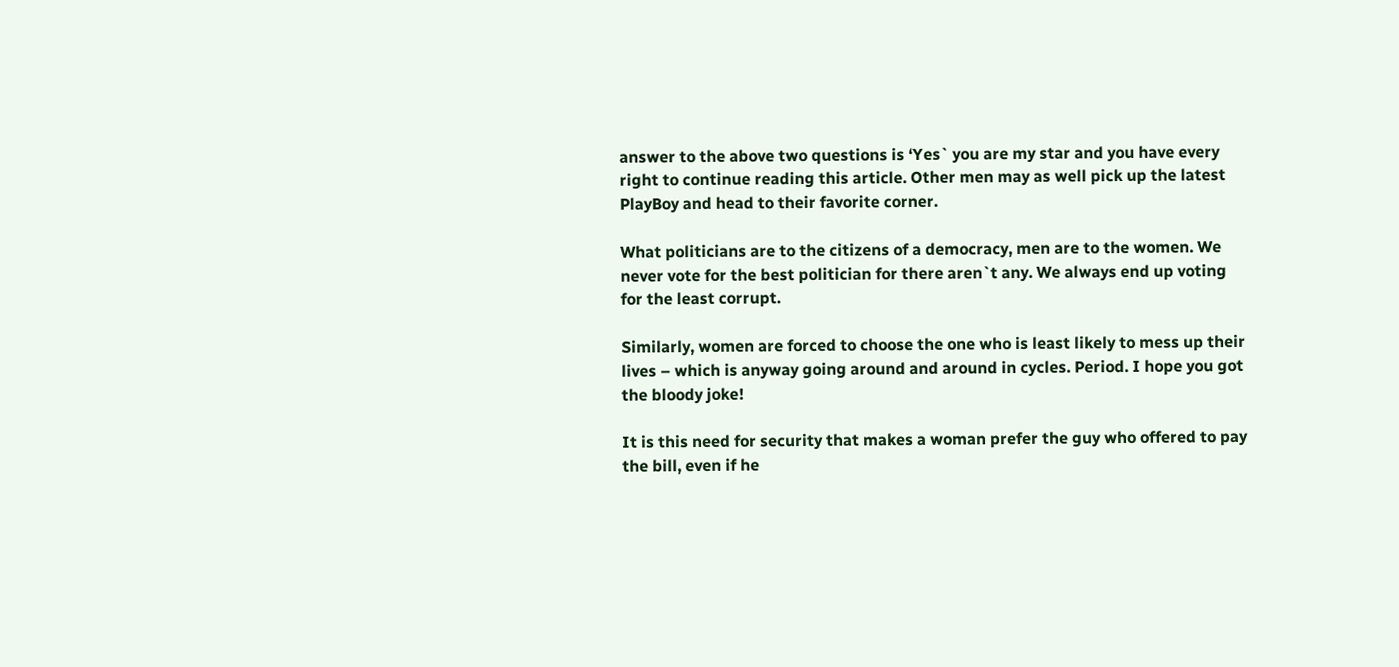answer to the above two questions is ‘Yes` you are my star and you have every right to continue reading this article. Other men may as well pick up the latest PlayBoy and head to their favorite corner.

What politicians are to the citizens of a democracy, men are to the women. We never vote for the best politician for there aren`t any. We always end up voting for the least corrupt.

Similarly, women are forced to choose the one who is least likely to mess up their lives – which is anyway going around and around in cycles. Period. I hope you got the bloody joke!

It is this need for security that makes a woman prefer the guy who offered to pay the bill, even if he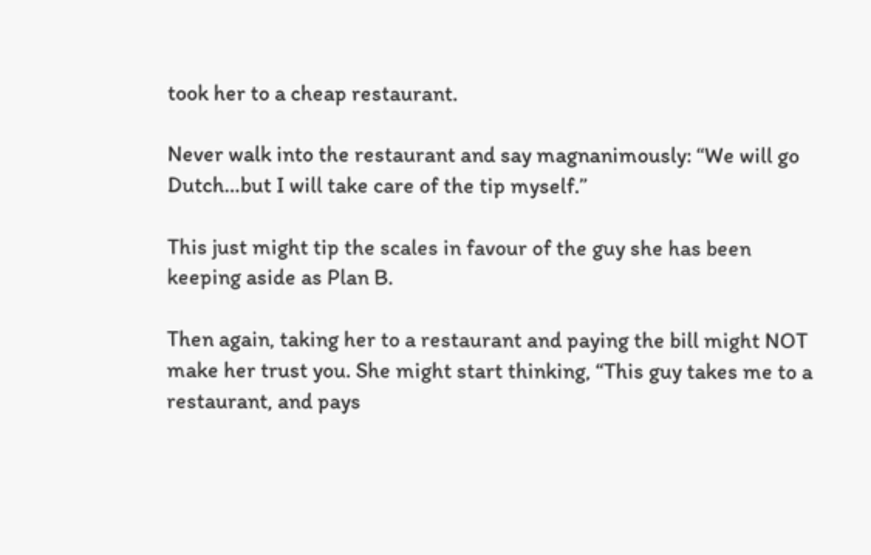took her to a cheap restaurant.

Never walk into the restaurant and say magnanimously: “We will go Dutch…but I will take care of the tip myself.”

This just might tip the scales in favour of the guy she has been keeping aside as Plan B.

Then again, taking her to a restaurant and paying the bill might NOT make her trust you. She might start thinking, “This guy takes me to a restaurant, and pays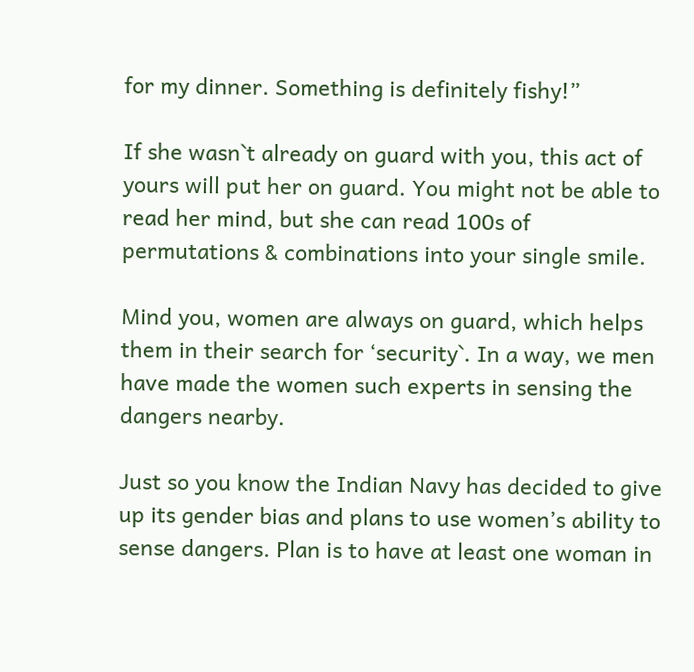for my dinner. Something is definitely fishy!”

If she wasn`t already on guard with you, this act of yours will put her on guard. You might not be able to read her mind, but she can read 100s of permutations & combinations into your single smile.

Mind you, women are always on guard, which helps them in their search for ‘security`. In a way, we men have made the women such experts in sensing the dangers nearby.

Just so you know the Indian Navy has decided to give up its gender bias and plans to use women’s ability to sense dangers. Plan is to have at least one woman in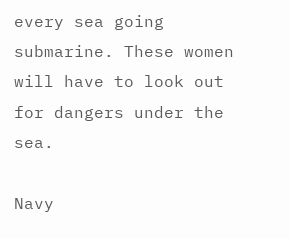every sea going submarine. These women will have to look out for dangers under the sea.

Navy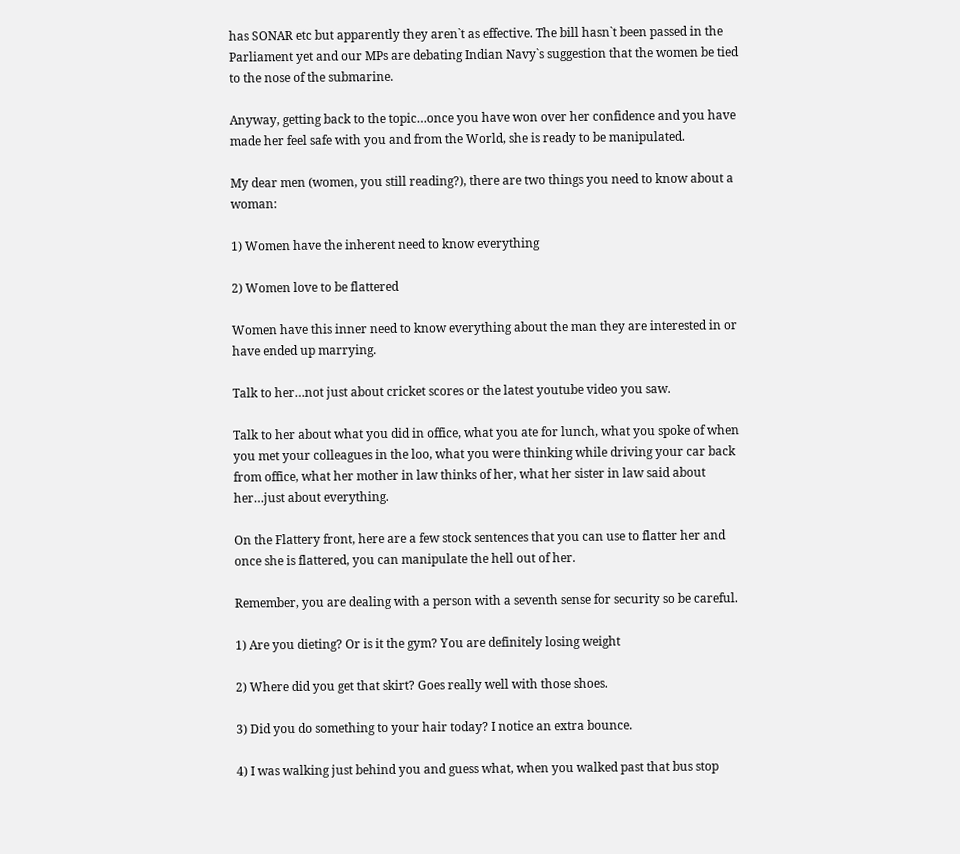has SONAR etc but apparently they aren`t as effective. The bill hasn`t been passed in the Parliament yet and our MPs are debating Indian Navy`s suggestion that the women be tied to the nose of the submarine.

Anyway, getting back to the topic…once you have won over her confidence and you have made her feel safe with you and from the World, she is ready to be manipulated.

My dear men (women, you still reading?), there are two things you need to know about a woman:

1) Women have the inherent need to know everything

2) Women love to be flattered

Women have this inner need to know everything about the man they are interested in or have ended up marrying.

Talk to her…not just about cricket scores or the latest youtube video you saw.

Talk to her about what you did in office, what you ate for lunch, what you spoke of when you met your colleagues in the loo, what you were thinking while driving your car back from office, what her mother in law thinks of her, what her sister in law said about her…just about everything.

On the Flattery front, here are a few stock sentences that you can use to flatter her and once she is flattered, you can manipulate the hell out of her.

Remember, you are dealing with a person with a seventh sense for security so be careful.

1) Are you dieting? Or is it the gym? You are definitely losing weight

2) Where did you get that skirt? Goes really well with those shoes.

3) Did you do something to your hair today? I notice an extra bounce.

4) I was walking just behind you and guess what, when you walked past that bus stop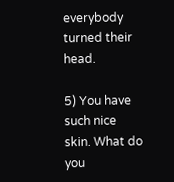everybody turned their head.

5) You have such nice skin. What do you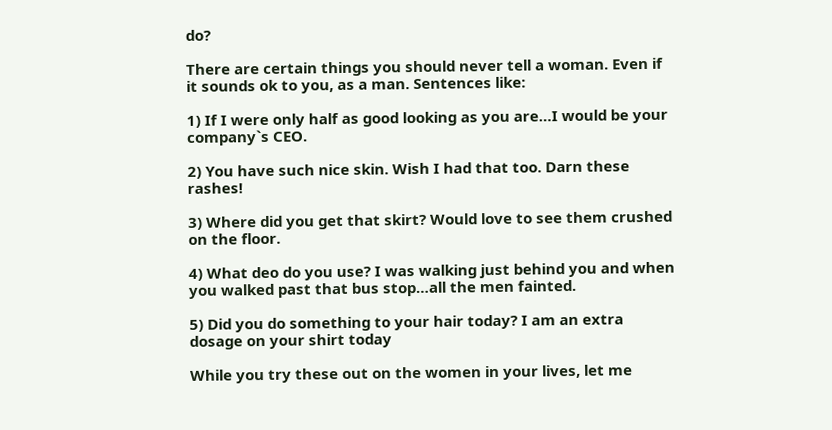do?

There are certain things you should never tell a woman. Even if it sounds ok to you, as a man. Sentences like:

1) If I were only half as good looking as you are…I would be your company`s CEO.

2) You have such nice skin. Wish I had that too. Darn these rashes!

3) Where did you get that skirt? Would love to see them crushed on the floor.

4) What deo do you use? I was walking just behind you and when you walked past that bus stop…all the men fainted.

5) Did you do something to your hair today? I am an extra dosage on your shirt today

While you try these out on the women in your lives, let me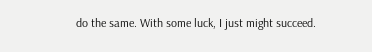do the same. With some luck, I just might succeed.